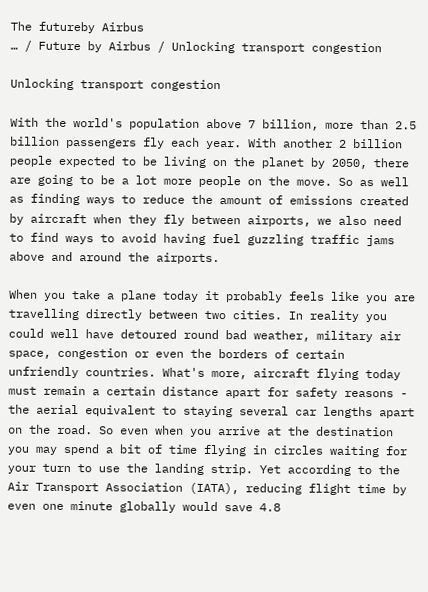The futureby Airbus
… / Future by Airbus / Unlocking transport congestion

Unlocking transport congestion

With the world's population above 7 billion, more than 2.5 billion passengers fly each year. With another 2 billion people expected to be living on the planet by 2050, there are going to be a lot more people on the move. So as well as finding ways to reduce the amount of emissions created by aircraft when they fly between airports, we also need to find ways to avoid having fuel guzzling traffic jams above and around the airports.

When you take a plane today it probably feels like you are travelling directly between two cities. In reality you could well have detoured round bad weather, military air space, congestion or even the borders of certain unfriendly countries. What's more, aircraft flying today must remain a certain distance apart for safety reasons - the aerial equivalent to staying several car lengths apart on the road. So even when you arrive at the destination you may spend a bit of time flying in circles waiting for your turn to use the landing strip. Yet according to the Air Transport Association (IATA), reducing flight time by even one minute globally would save 4.8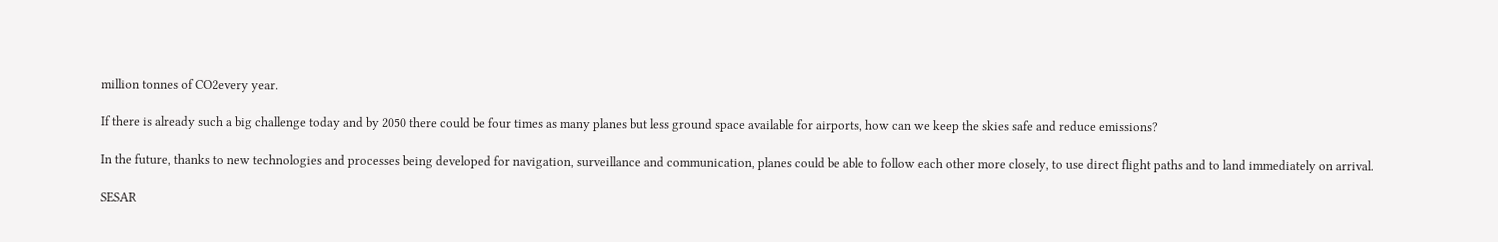million tonnes of CO2every year.

If there is already such a big challenge today and by 2050 there could be four times as many planes but less ground space available for airports, how can we keep the skies safe and reduce emissions?

In the future, thanks to new technologies and processes being developed for navigation, surveillance and communication, planes could be able to follow each other more closely, to use direct flight paths and to land immediately on arrival.

SESAR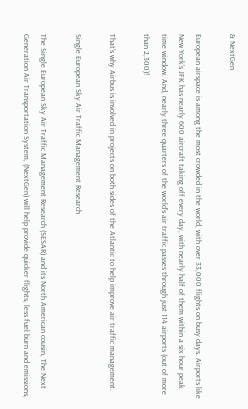& NextGen

European airspace is among the most crowded in the world, with over 33,000 flights on busy days. Airports like New York's JFK has nearly 600 aircraft taking off every day, with nearly half of them within a six hour peak time window. And, nearly three quarters of the world's air traffic passes through just 114 airports (out of more than 2,300)!

That's why Airbus is involved in projects on both sides of the Atlantic to help improve air traffic management.

Single European Sky Air Traffic Management Research

The Single European Sky Air Traffic Management Research (SESAR) and its North American cousin, The Next Generation Air Transportation System, (NextGen) will help provide quicker flights, less fuel burn and emissions,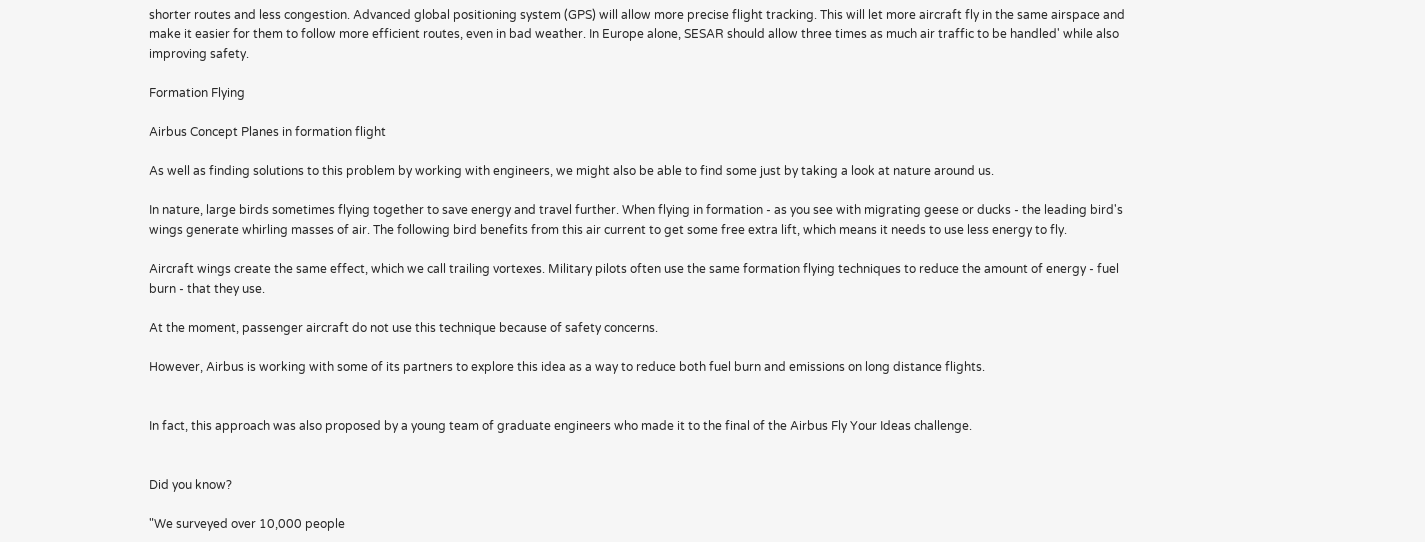shorter routes and less congestion. Advanced global positioning system (GPS) will allow more precise flight tracking. This will let more aircraft fly in the same airspace and make it easier for them to follow more efficient routes, even in bad weather. In Europe alone, SESAR should allow three times as much air traffic to be handled' while also improving safety.

Formation Flying

Airbus Concept Planes in formation flight

As well as finding solutions to this problem by working with engineers, we might also be able to find some just by taking a look at nature around us.

In nature, large birds sometimes flying together to save energy and travel further. When flying in formation - as you see with migrating geese or ducks - the leading bird's wings generate whirling masses of air. The following bird benefits from this air current to get some free extra lift, which means it needs to use less energy to fly.

Aircraft wings create the same effect, which we call trailing vortexes. Military pilots often use the same formation flying techniques to reduce the amount of energy - fuel burn - that they use.

At the moment, passenger aircraft do not use this technique because of safety concerns.

However, Airbus is working with some of its partners to explore this idea as a way to reduce both fuel burn and emissions on long distance flights.


In fact, this approach was also proposed by a young team of graduate engineers who made it to the final of the Airbus Fly Your Ideas challenge.


Did you know?

"We surveyed over 10,000 people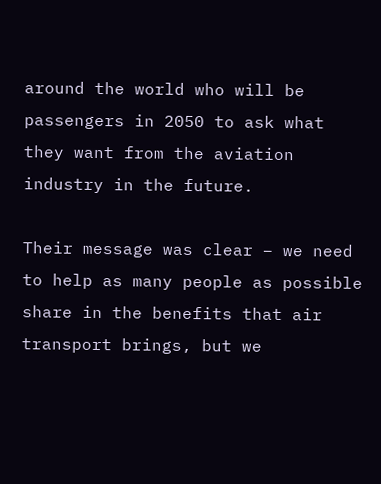around the world who will be passengers in 2050 to ask what they want from the aviation industry in the future.

Their message was clear – we need to help as many people as possible share in the benefits that air transport brings, but we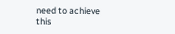need to achieve this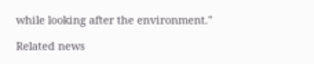while looking after the environment."

Related news